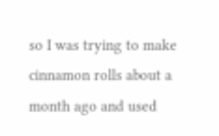so I was trying to make cinnamon rolls about a month ago and used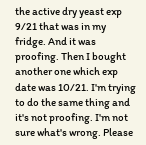the active dry yeast exp 9/21 that was in my fridge. And it was proofing. Then I bought another one which exp date was 10/21. I'm trying to do the same thing and it's not proofing. I'm not sure what's wrong. Please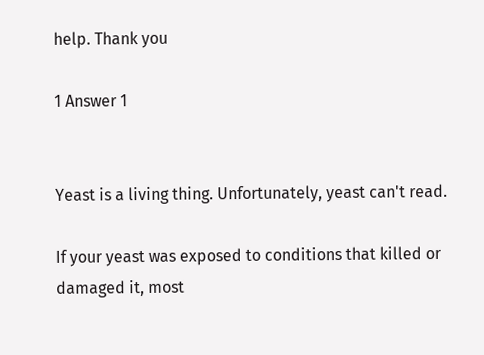help. Thank you

1 Answer 1


Yeast is a living thing. Unfortunately, yeast can't read.

If your yeast was exposed to conditions that killed or damaged it, most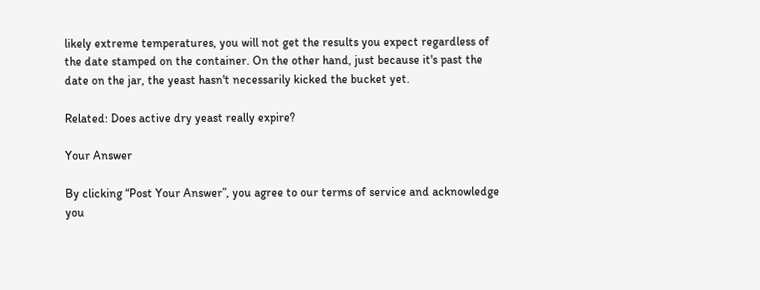likely extreme temperatures, you will not get the results you expect regardless of the date stamped on the container. On the other hand, just because it's past the date on the jar, the yeast hasn't necessarily kicked the bucket yet.

Related: Does active dry yeast really expire?

Your Answer

By clicking “Post Your Answer”, you agree to our terms of service and acknowledge you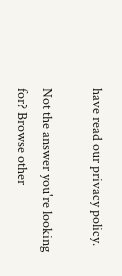have read our privacy policy.

Not the answer you're looking for? Browse other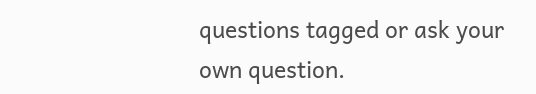questions tagged or ask your own question.